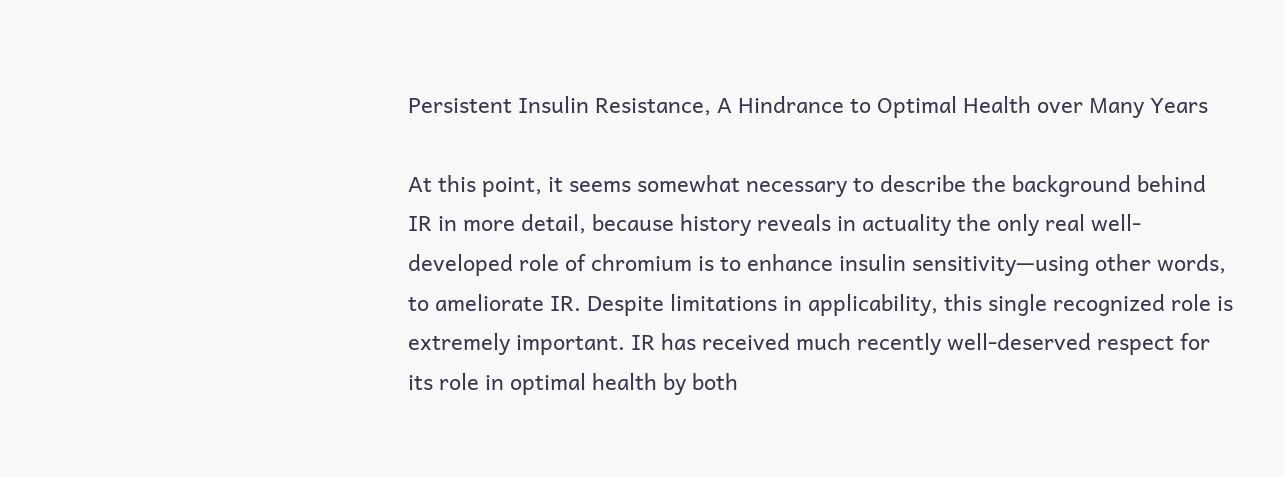Persistent Insulin Resistance, A Hindrance to Optimal Health over Many Years

At this point, it seems somewhat necessary to describe the background behind IR in more detail, because history reveals in actuality the only real well-developed role of chromium is to enhance insulin sensitivity—using other words, to ameliorate IR. Despite limitations in applicability, this single recognized role is extremely important. IR has received much recently well-deserved respect for its role in optimal health by both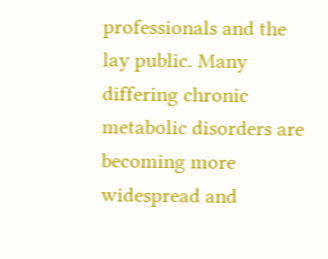professionals and the lay public. Many differing chronic metabolic disorders are becoming more widespread and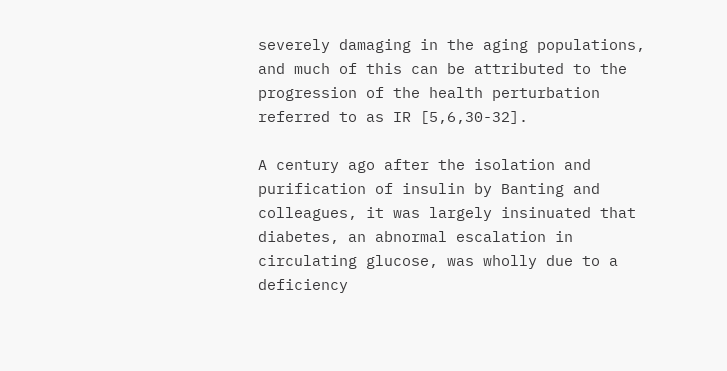severely damaging in the aging populations, and much of this can be attributed to the progression of the health perturbation referred to as IR [5,6,30-32].

A century ago after the isolation and purification of insulin by Banting and colleagues, it was largely insinuated that diabetes, an abnormal escalation in circulating glucose, was wholly due to a deficiency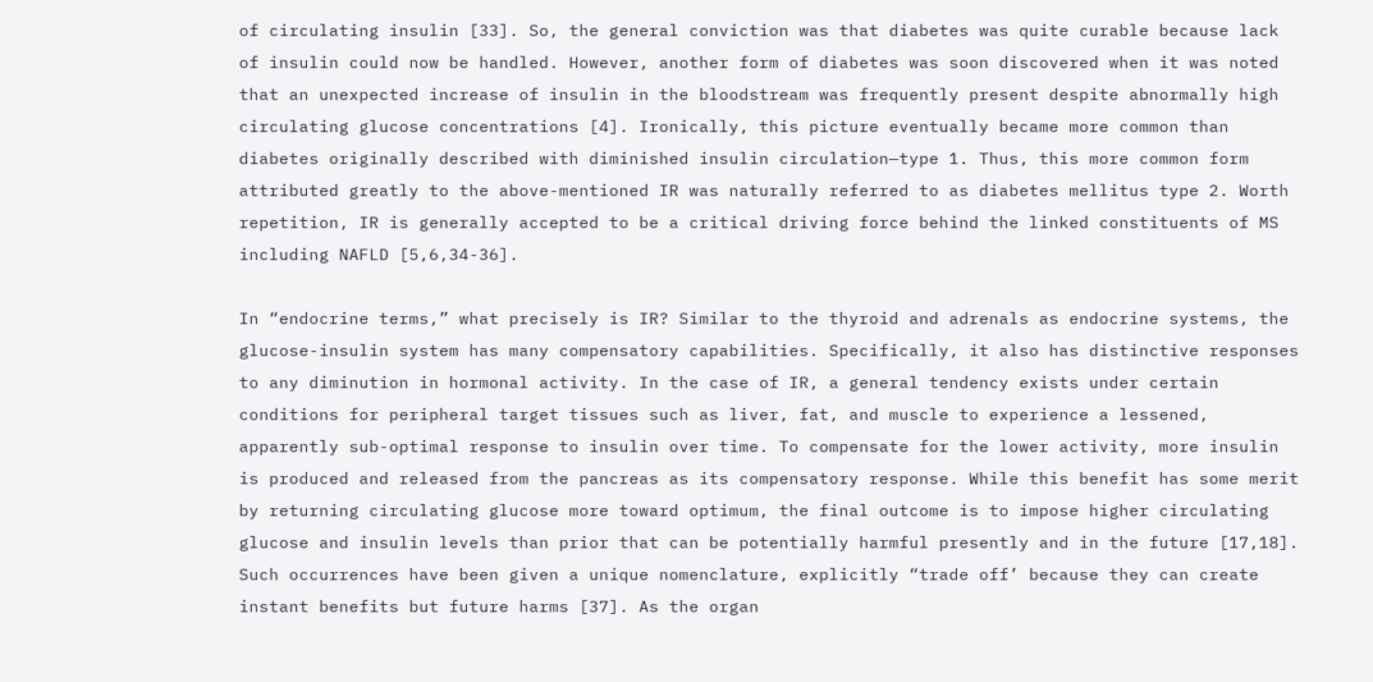of circulating insulin [33]. So, the general conviction was that diabetes was quite curable because lack of insulin could now be handled. However, another form of diabetes was soon discovered when it was noted that an unexpected increase of insulin in the bloodstream was frequently present despite abnormally high circulating glucose concentrations [4]. Ironically, this picture eventually became more common than diabetes originally described with diminished insulin circulation—type 1. Thus, this more common form attributed greatly to the above-mentioned IR was naturally referred to as diabetes mellitus type 2. Worth repetition, IR is generally accepted to be a critical driving force behind the linked constituents of MS including NAFLD [5,6,34-36].

In “endocrine terms,” what precisely is IR? Similar to the thyroid and adrenals as endocrine systems, the glucose-insulin system has many compensatory capabilities. Specifically, it also has distinctive responses to any diminution in hormonal activity. In the case of IR, a general tendency exists under certain conditions for peripheral target tissues such as liver, fat, and muscle to experience a lessened, apparently sub-optimal response to insulin over time. To compensate for the lower activity, more insulin is produced and released from the pancreas as its compensatory response. While this benefit has some merit by returning circulating glucose more toward optimum, the final outcome is to impose higher circulating glucose and insulin levels than prior that can be potentially harmful presently and in the future [17,18]. Such occurrences have been given a unique nomenclature, explicitly “trade off’ because they can create instant benefits but future harms [37]. As the organ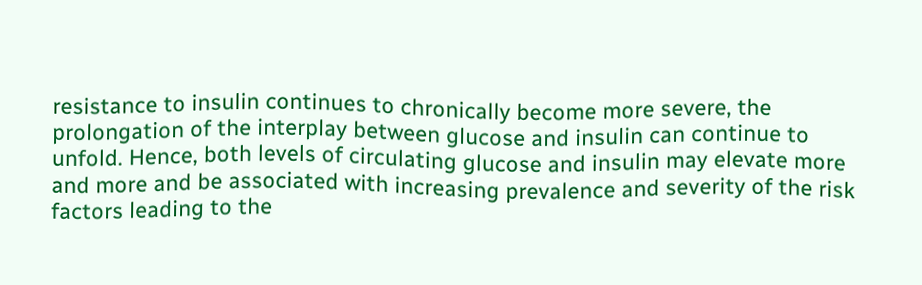resistance to insulin continues to chronically become more severe, the prolongation of the interplay between glucose and insulin can continue to unfold. Hence, both levels of circulating glucose and insulin may elevate more and more and be associated with increasing prevalence and severity of the risk factors leading to the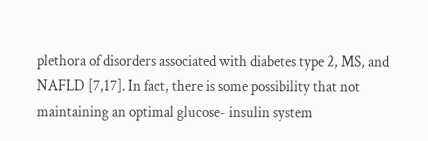plethora of disorders associated with diabetes type 2, MS, and NAFLD [7,17]. In fact, there is some possibility that not maintaining an optimal glucose- insulin system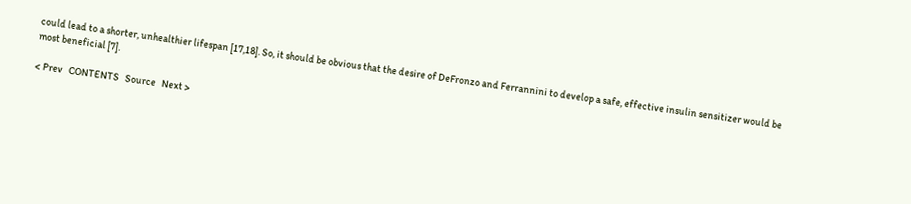could lead to a shorter, unhealthier lifespan [17,18]. So, it should be obvious that the desire of DeFronzo and Ferrannini to develop a safe, effective insulin sensitizer would be most beneficial [7].

< Prev   CONTENTS   Source   Next >